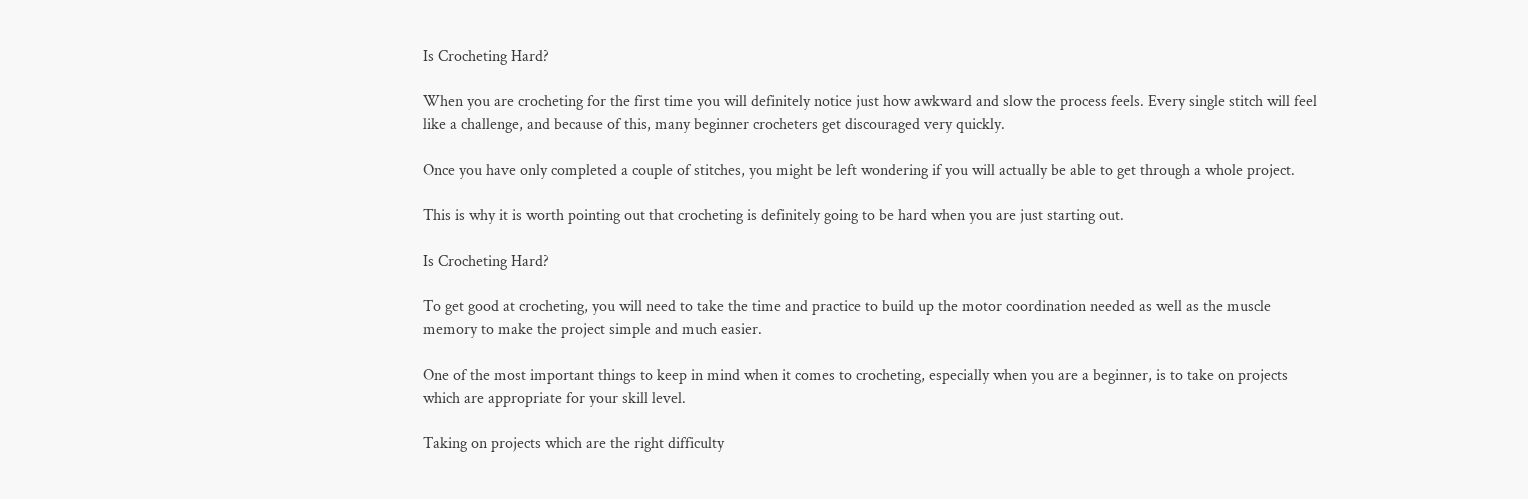Is Crocheting Hard?

When you are crocheting for the first time you will definitely notice just how awkward and slow the process feels. Every single stitch will feel like a challenge, and because of this, many beginner crocheters get discouraged very quickly.

Once you have only completed a couple of stitches, you might be left wondering if you will actually be able to get through a whole project.

This is why it is worth pointing out that crocheting is definitely going to be hard when you are just starting out.

Is Crocheting Hard?

To get good at crocheting, you will need to take the time and practice to build up the motor coordination needed as well as the muscle memory to make the project simple and much easier.

One of the most important things to keep in mind when it comes to crocheting, especially when you are a beginner, is to take on projects which are appropriate for your skill level.

Taking on projects which are the right difficulty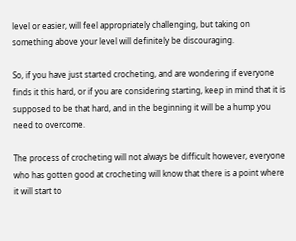level or easier, will feel appropriately challenging, but taking on something above your level will definitely be discouraging.

So, if you have just started crocheting, and are wondering if everyone finds it this hard, or if you are considering starting, keep in mind that it is supposed to be that hard, and in the beginning it will be a hump you need to overcome.

The process of crocheting will not always be difficult however, everyone who has gotten good at crocheting will know that there is a point where it will start to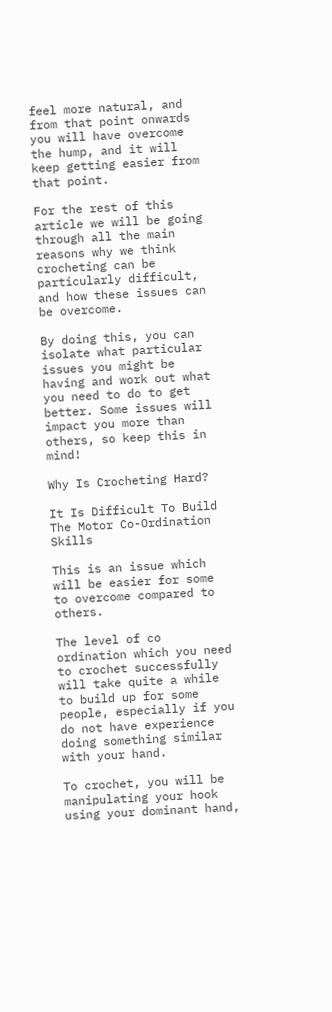feel more natural, and from that point onwards you will have overcome the hump, and it will keep getting easier from that point.

For the rest of this article we will be going through all the main reasons why we think crocheting can be particularly difficult, and how these issues can be overcome.

By doing this, you can isolate what particular issues you might be having and work out what you need to do to get better. Some issues will impact you more than others, so keep this in mind!

Why Is Crocheting Hard?

It Is Difficult To Build The Motor Co-Ordination Skills

This is an issue which will be easier for some to overcome compared to others.

The level of co ordination which you need to crochet successfully will take quite a while to build up for some people, especially if you do not have experience doing something similar with your hand.

To crochet, you will be manipulating your hook using your dominant hand,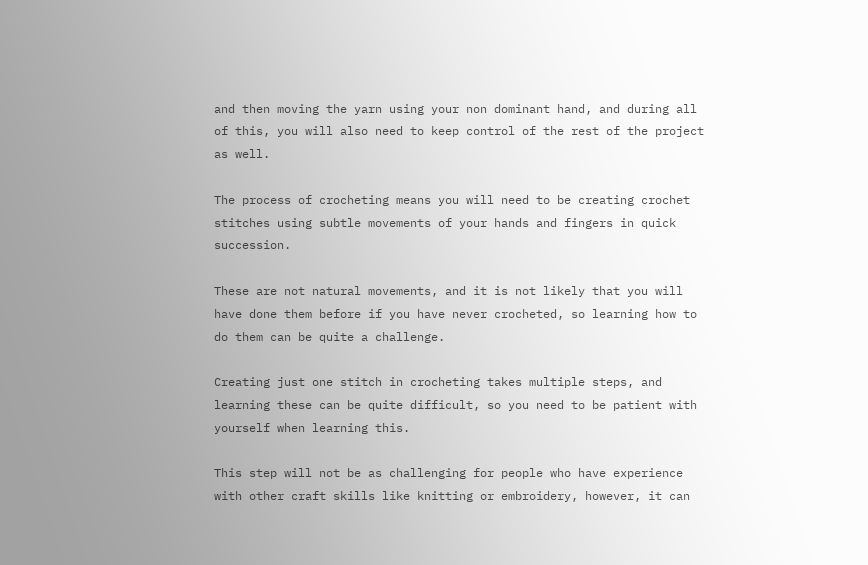and then moving the yarn using your non dominant hand, and during all of this, you will also need to keep control of the rest of the project as well.

The process of crocheting means you will need to be creating crochet stitches using subtle movements of your hands and fingers in quick succession.

These are not natural movements, and it is not likely that you will have done them before if you have never crocheted, so learning how to do them can be quite a challenge.

Creating just one stitch in crocheting takes multiple steps, and learning these can be quite difficult, so you need to be patient with yourself when learning this.

This step will not be as challenging for people who have experience with other craft skills like knitting or embroidery, however, it can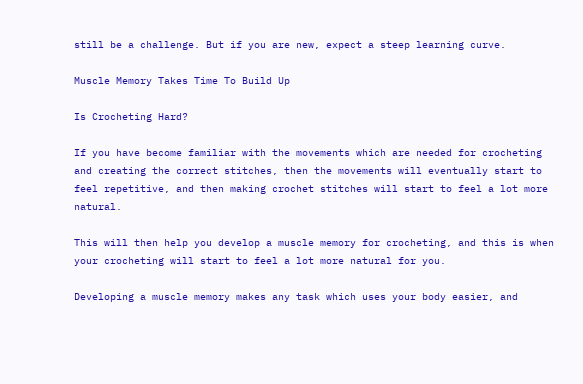still be a challenge. But if you are new, expect a steep learning curve.

Muscle Memory Takes Time To Build Up

Is Crocheting Hard?

If you have become familiar with the movements which are needed for crocheting and creating the correct stitches, then the movements will eventually start to feel repetitive, and then making crochet stitches will start to feel a lot more natural.

This will then help you develop a muscle memory for crocheting, and this is when your crocheting will start to feel a lot more natural for you.

Developing a muscle memory makes any task which uses your body easier, and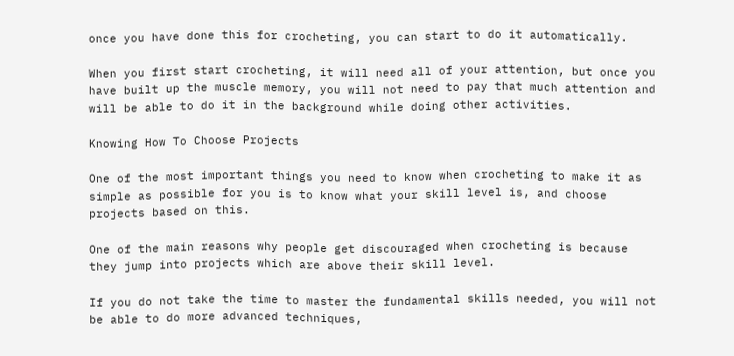once you have done this for crocheting, you can start to do it automatically.

When you first start crocheting, it will need all of your attention, but once you have built up the muscle memory, you will not need to pay that much attention and will be able to do it in the background while doing other activities.

Knowing How To Choose Projects

One of the most important things you need to know when crocheting to make it as simple as possible for you is to know what your skill level is, and choose projects based on this.

One of the main reasons why people get discouraged when crocheting is because they jump into projects which are above their skill level.

If you do not take the time to master the fundamental skills needed, you will not be able to do more advanced techniques,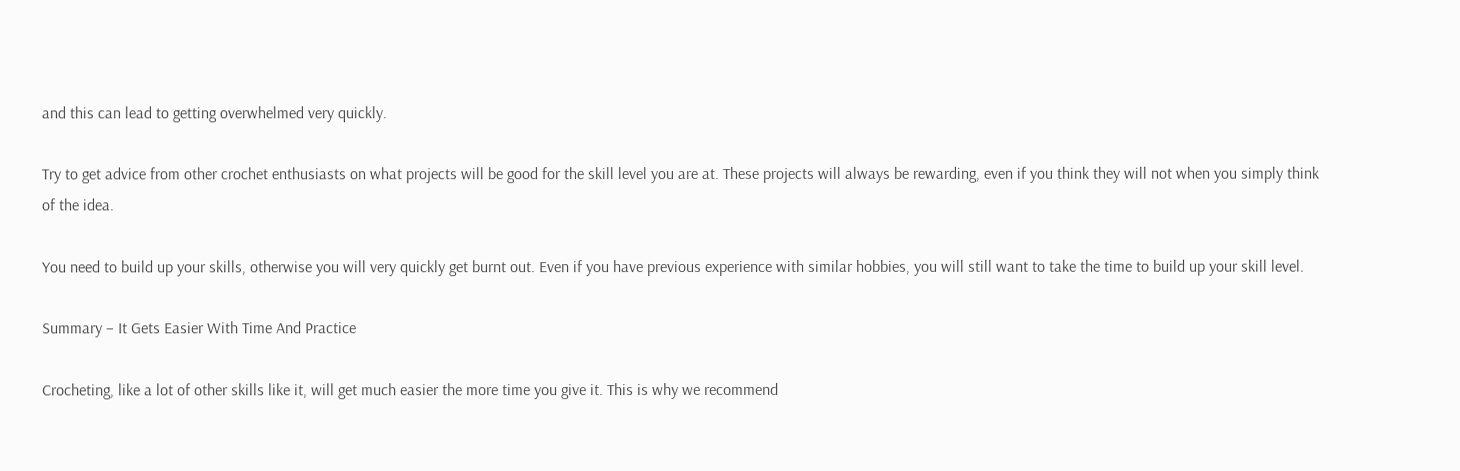and this can lead to getting overwhelmed very quickly.

Try to get advice from other crochet enthusiasts on what projects will be good for the skill level you are at. These projects will always be rewarding, even if you think they will not when you simply think of the idea.

You need to build up your skills, otherwise you will very quickly get burnt out. Even if you have previous experience with similar hobbies, you will still want to take the time to build up your skill level.

Summary – It Gets Easier With Time And Practice

Crocheting, like a lot of other skills like it, will get much easier the more time you give it. This is why we recommend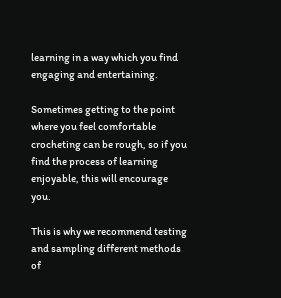learning in a way which you find engaging and entertaining.

Sometimes getting to the point where you feel comfortable crocheting can be rough, so if you find the process of learning enjoyable, this will encourage you.

This is why we recommend testing and sampling different methods of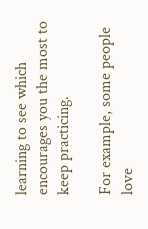learning to see which encourages you the most to keep practicing.

For example, some people love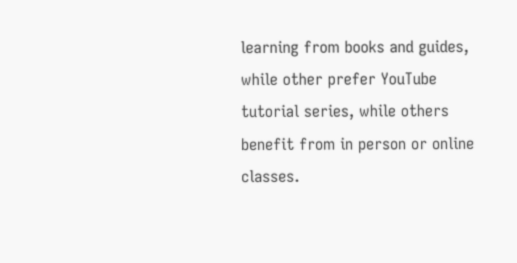learning from books and guides, while other prefer YouTube tutorial series, while others benefit from in person or online classes.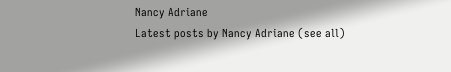Nancy Adriane
Latest posts by Nancy Adriane (see all)